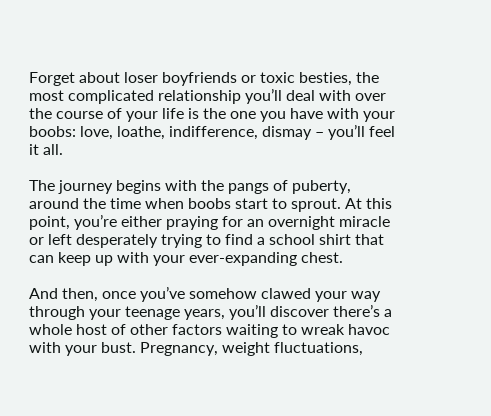Forget about loser boyfriends or toxic besties, the most complicated relationship you’ll deal with over the course of your life is the one you have with your boobs: love, loathe, indifference, dismay – you’ll feel it all.

The journey begins with the pangs of puberty, around the time when boobs start to sprout. At this point, you’re either praying for an overnight miracle or left desperately trying to find a school shirt that can keep up with your ever-expanding chest.

And then, once you’ve somehow clawed your way through your teenage years, you’ll discover there’s a whole host of other factors waiting to wreak havoc with your bust. Pregnancy, weight fluctuations,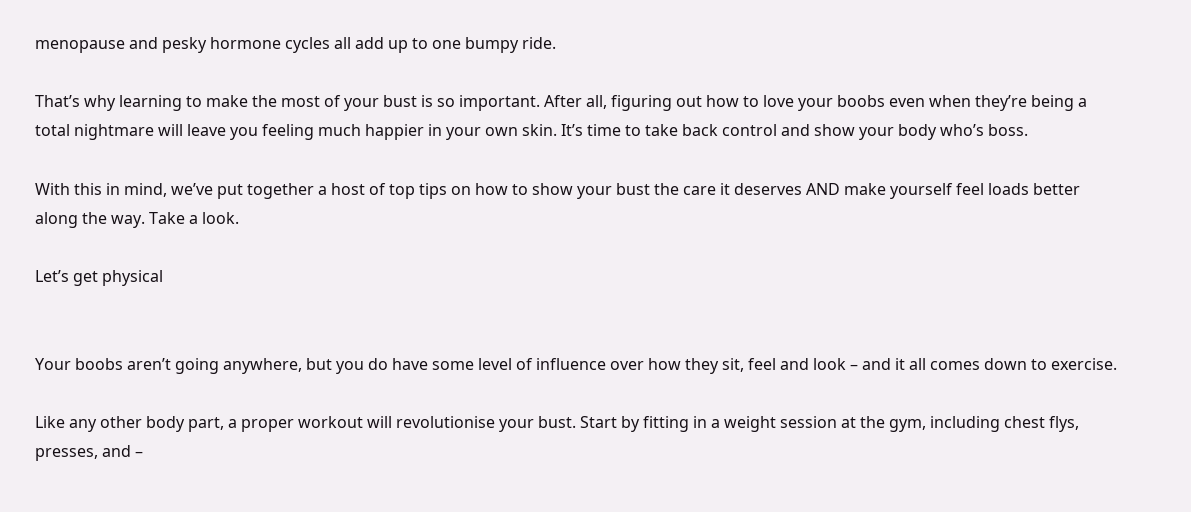menopause and pesky hormone cycles all add up to one bumpy ride.

That’s why learning to make the most of your bust is so important. After all, figuring out how to love your boobs even when they’re being a total nightmare will leave you feeling much happier in your own skin. It’s time to take back control and show your body who’s boss.

With this in mind, we’ve put together a host of top tips on how to show your bust the care it deserves AND make yourself feel loads better along the way. Take a look.

Let’s get physical


Your boobs aren’t going anywhere, but you do have some level of influence over how they sit, feel and look – and it all comes down to exercise.

Like any other body part, a proper workout will revolutionise your bust. Start by fitting in a weight session at the gym, including chest flys, presses, and –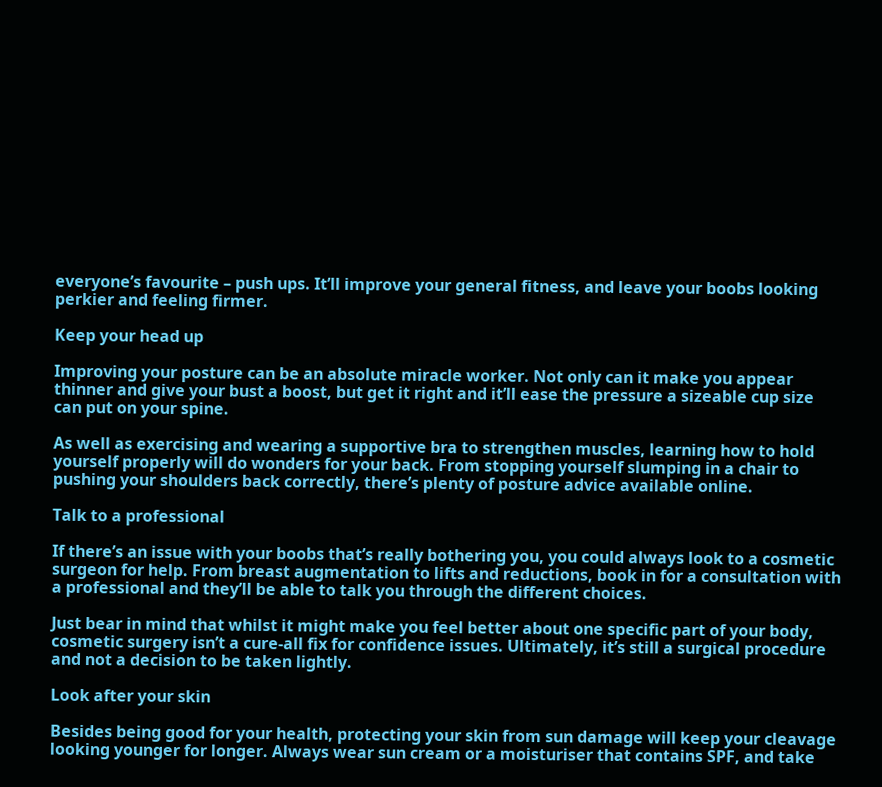everyone’s favourite – push ups. It’ll improve your general fitness, and leave your boobs looking perkier and feeling firmer.

Keep your head up

Improving your posture can be an absolute miracle worker. Not only can it make you appear thinner and give your bust a boost, but get it right and it’ll ease the pressure a sizeable cup size can put on your spine.

As well as exercising and wearing a supportive bra to strengthen muscles, learning how to hold yourself properly will do wonders for your back. From stopping yourself slumping in a chair to pushing your shoulders back correctly, there’s plenty of posture advice available online.

Talk to a professional

If there’s an issue with your boobs that’s really bothering you, you could always look to a cosmetic surgeon for help. From breast augmentation to lifts and reductions, book in for a consultation with a professional and they’ll be able to talk you through the different choices.

Just bear in mind that whilst it might make you feel better about one specific part of your body, cosmetic surgery isn’t a cure-all fix for confidence issues. Ultimately, it’s still a surgical procedure and not a decision to be taken lightly.

Look after your skin

Besides being good for your health, protecting your skin from sun damage will keep your cleavage looking younger for longer. Always wear sun cream or a moisturiser that contains SPF, and take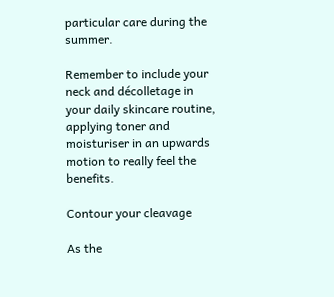particular care during the summer.

Remember to include your neck and décolletage in your daily skincare routine, applying toner and moisturiser in an upwards motion to really feel the benefits.

Contour your cleavage

As the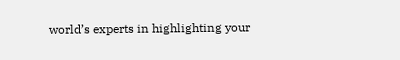world’s experts in highlighting your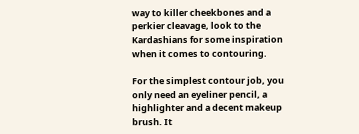way to killer cheekbones and a perkier cleavage, look to the Kardashians for some inspiration when it comes to contouring.

For the simplest contour job, you only need an eyeliner pencil, a highlighter and a decent makeup brush. It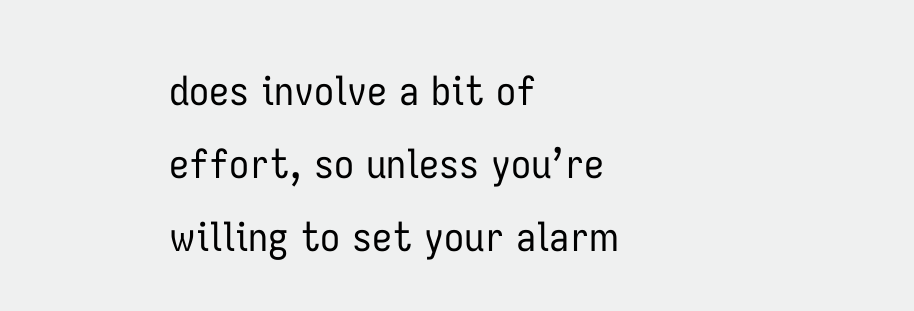does involve a bit of effort, so unless you’re willing to set your alarm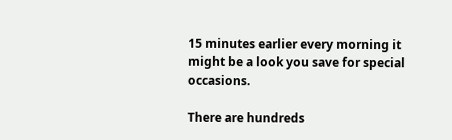15 minutes earlier every morning it might be a look you save for special occasions.

There are hundreds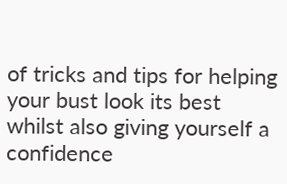of tricks and tips for helping your bust look its best whilst also giving yourself a confidence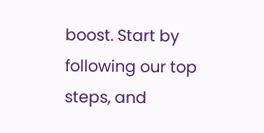boost. Start by following our top steps, and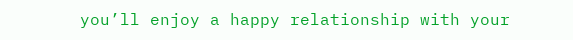you’ll enjoy a happy relationship with your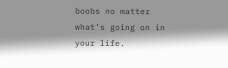boobs no matter what’s going on in your life.